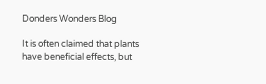Donders Wonders Blog

It is often claimed that plants have beneficial effects, but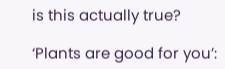is this actually true?

‘Plants are good for you’: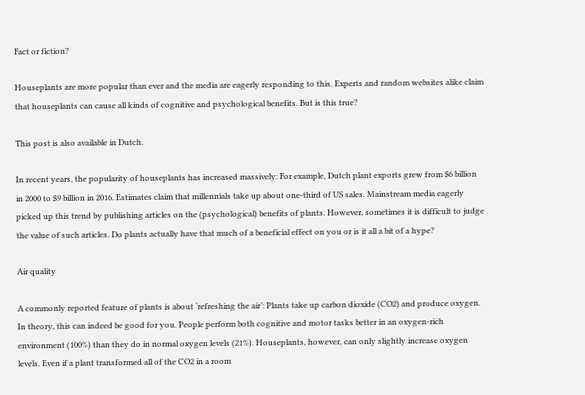Fact or fiction?

Houseplants are more popular than ever and the media are eagerly responding to this. Experts and random websites alike claim that houseplants can cause all kinds of cognitive and psychological benefits. But is this true?

This post is also available in Dutch.

In recent years, the popularity of houseplants has increased massively: For example, Dutch plant exports grew from $6 billion in 2000 to $9 billion in 2016. Estimates claim that millennials take up about one-third of US sales. Mainstream media eagerly picked up this trend by publishing articles on the (psychological) benefits of plants. However, sometimes it is difficult to judge the value of such articles. Do plants actually have that much of a beneficial effect on you or is it all a bit of a hype?

Air quality

A commonly reported feature of plants is about ‘refreshing the air’: Plants take up carbon dioxide (CO2) and produce oxygen. In theory, this can indeed be good for you. People perform both cognitive and motor tasks better in an oxygen-rich environment (100%) than they do in normal oxygen levels (21%). Houseplants, however, can only slightly increase oxygen levels. Even if a plant transformed all of the CO2 in a room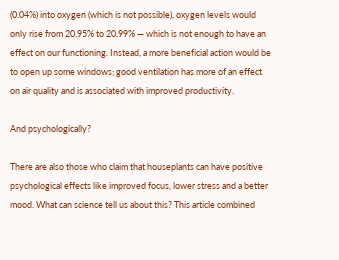(0.04%) into oxygen (which is not possible), oxygen levels would only rise from 20.95% to 20.99% — which is not enough to have an effect on our functioning. Instead, a more beneficial action would be to open up some windows; good ventilation has more of an effect on air quality and is associated with improved productivity.

And psychologically?

There are also those who claim that houseplants can have positive psychological effects like improved focus, lower stress and a better mood. What can science tell us about this? This article combined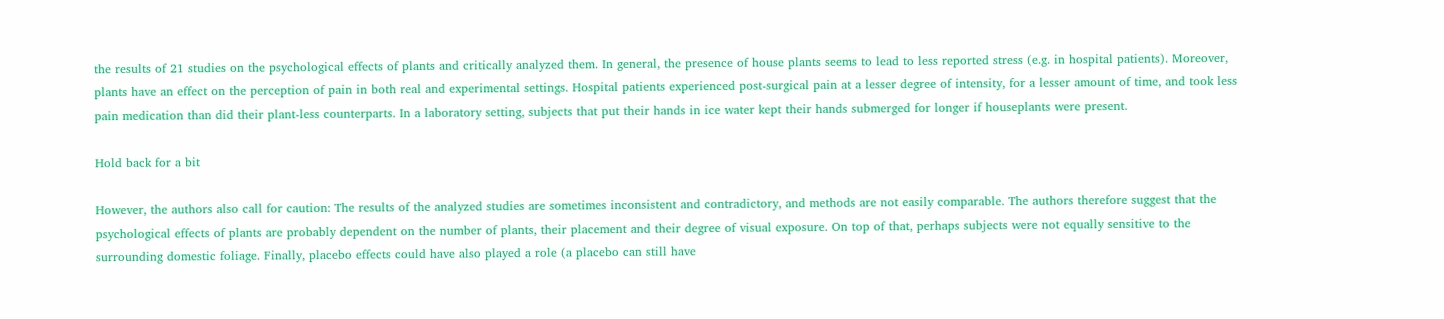the results of 21 studies on the psychological effects of plants and critically analyzed them. In general, the presence of house plants seems to lead to less reported stress (e.g. in hospital patients). Moreover, plants have an effect on the perception of pain in both real and experimental settings. Hospital patients experienced post-surgical pain at a lesser degree of intensity, for a lesser amount of time, and took less pain medication than did their plant-less counterparts. In a laboratory setting, subjects that put their hands in ice water kept their hands submerged for longer if houseplants were present.

Hold back for a bit

However, the authors also call for caution: The results of the analyzed studies are sometimes inconsistent and contradictory, and methods are not easily comparable. The authors therefore suggest that the psychological effects of plants are probably dependent on the number of plants, their placement and their degree of visual exposure. On top of that, perhaps subjects were not equally sensitive to the surrounding domestic foliage. Finally, placebo effects could have also played a role (a placebo can still have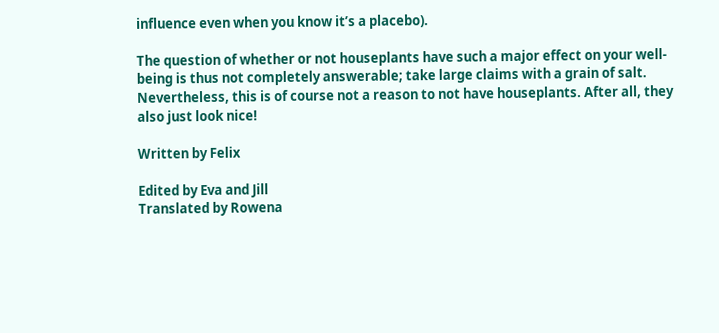influence even when you know it’s a placebo).

The question of whether or not houseplants have such a major effect on your well-being is thus not completely answerable; take large claims with a grain of salt. Nevertheless, this is of course not a reason to not have houseplants. After all, they also just look nice!

Written by Felix

Edited by Eva and Jill
Translated by Rowena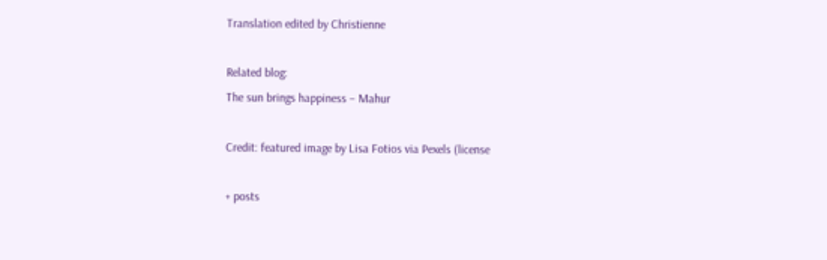Translation edited by Christienne

Related blog:
The sun brings happiness – Mahur

Credit: featured image by Lisa Fotios via Pexels (license

+ posts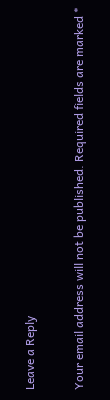Leave a Reply

Your email address will not be published. Required fields are marked *